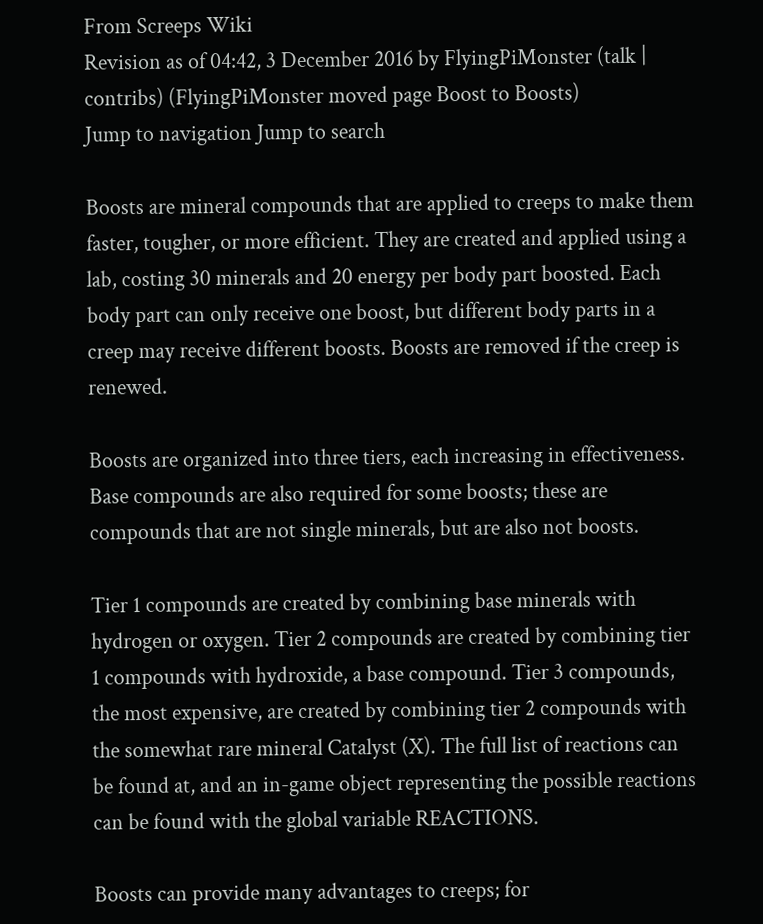From Screeps Wiki
Revision as of 04:42, 3 December 2016 by FlyingPiMonster (talk | contribs) (FlyingPiMonster moved page Boost to Boosts)
Jump to navigation Jump to search

Boosts are mineral compounds that are applied to creeps to make them faster, tougher, or more efficient. They are created and applied using a lab, costing 30 minerals and 20 energy per body part boosted. Each body part can only receive one boost, but different body parts in a creep may receive different boosts. Boosts are removed if the creep is renewed.

Boosts are organized into three tiers, each increasing in effectiveness. Base compounds are also required for some boosts; these are compounds that are not single minerals, but are also not boosts.

Tier 1 compounds are created by combining base minerals with hydrogen or oxygen. Tier 2 compounds are created by combining tier 1 compounds with hydroxide, a base compound. Tier 3 compounds, the most expensive, are created by combining tier 2 compounds with the somewhat rare mineral Catalyst (X). The full list of reactions can be found at, and an in-game object representing the possible reactions can be found with the global variable REACTIONS.

Boosts can provide many advantages to creeps; for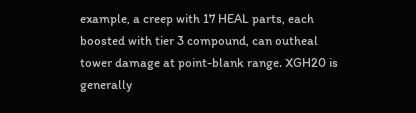example, a creep with 17 HEAL parts, each boosted with tier 3 compound, can outheal tower damage at point-blank range. XGH20 is generally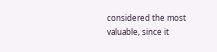considered the most valuable, since it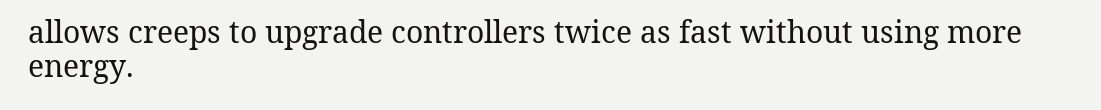allows creeps to upgrade controllers twice as fast without using more energy.